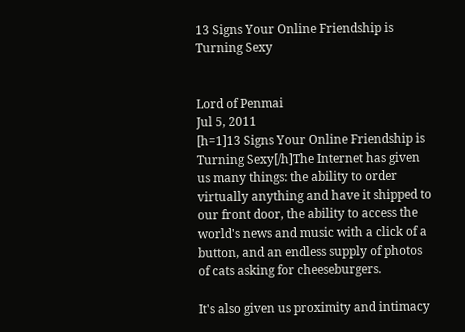13 Signs Your Online Friendship is Turning Sexy


Lord of Penmai
Jul 5, 2011
[h=1]13 Signs Your Online Friendship is Turning Sexy[/h]The Internet has given us many things: the ability to order virtually anything and have it shipped to our front door, the ability to access the world's news and music with a click of a button, and an endless supply of photos of cats asking for cheeseburgers.

It's also given us proximity and intimacy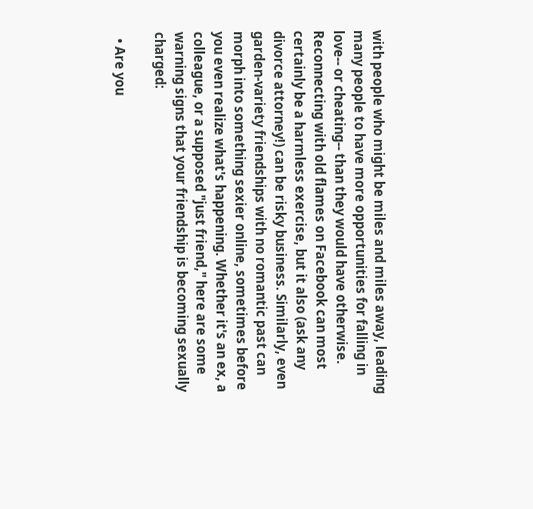with people who might be miles and miles away, leading many people to have more opportunities for falling in love-- or cheating-- than they would have otherwise. Reconnecting with old flames on Facebook can most certainly be a harmless exercise, but it also (ask any divorce attorney!) can be risky business. Similarly, even garden-variety friendships with no romantic past can morph into something sexier online, sometimes before you even realize what's happening. Whether it's an ex, a colleague, or a supposed "just friend," here are some warning signs that your friendship is becoming sexually charged:

  • Are you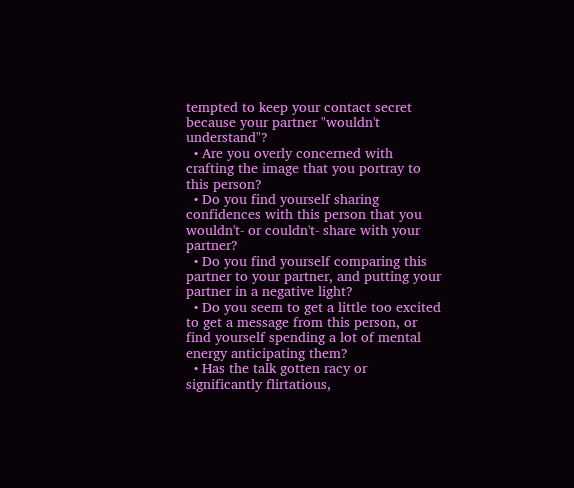tempted to keep your contact secret because your partner "wouldn't understand"?
  • Are you overly concerned with crafting the image that you portray to this person?
  • Do you find yourself sharing confidences with this person that you wouldn't- or couldn't- share with your partner?
  • Do you find yourself comparing this partner to your partner, and putting your partner in a negative light?
  • Do you seem to get a little too excited to get a message from this person, or find yourself spending a lot of mental energy anticipating them?
  • Has the talk gotten racy or significantly flirtatious,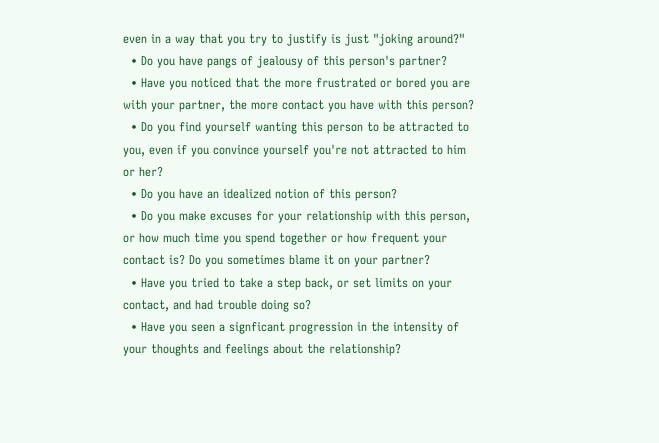even in a way that you try to justify is just "joking around?"
  • Do you have pangs of jealousy of this person's partner?
  • Have you noticed that the more frustrated or bored you are with your partner, the more contact you have with this person?
  • Do you find yourself wanting this person to be attracted to you, even if you convince yourself you're not attracted to him or her?
  • Do you have an idealized notion of this person?
  • Do you make excuses for your relationship with this person, or how much time you spend together or how frequent your contact is? Do you sometimes blame it on your partner?
  • Have you tried to take a step back, or set limits on your contact, and had trouble doing so?
  • Have you seen a signficant progression in the intensity of your thoughts and feelings about the relationship?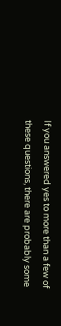If you answered yes to more than a few of these questions, there are probably some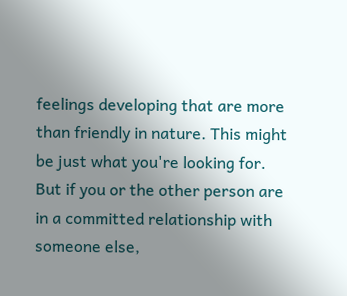feelings developing that are more than friendly in nature. This might be just what you're looking for. But if you or the other person are in a committed relationship with someone else,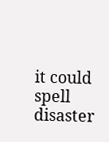it could spell disaster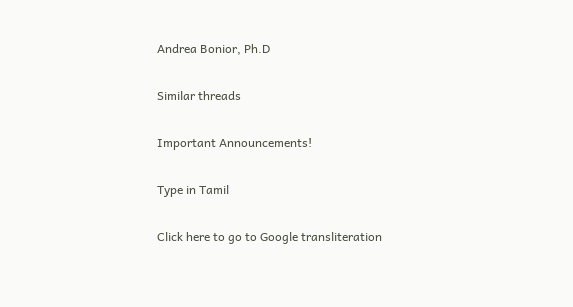Andrea Bonior, Ph.D

Similar threads

Important Announcements!

Type in Tamil

Click here to go to Google transliteration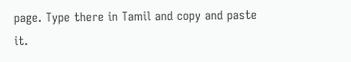page. Type there in Tamil and copy and paste it.